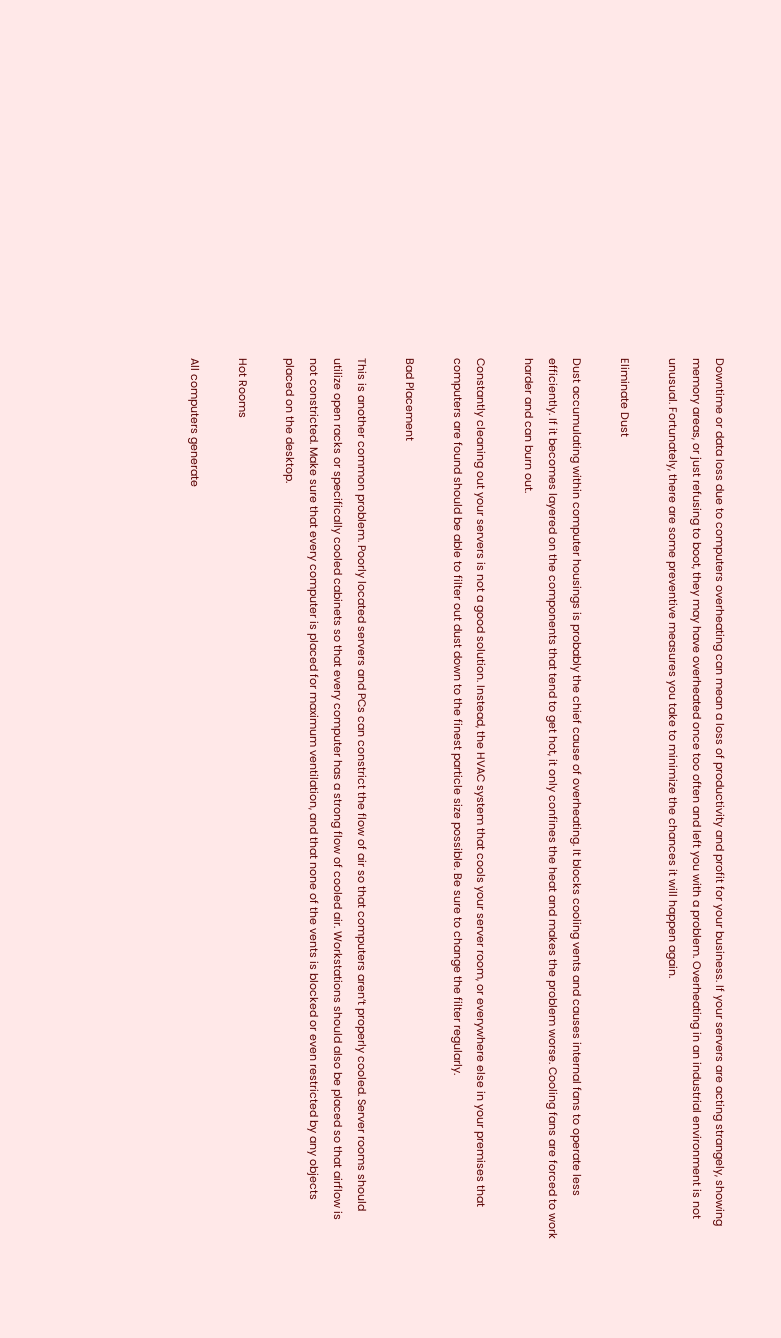Downtime or data loss due to computers overheating can mean a loss of productivity and profit for your business. If your servers are acting strangely, showing memory areas, or just refusing to boot, they may have overheated once too often and left you with a problem. Overheating in an industrial environment is not unusual. Fortunately, there are some preventive measures you take to minimize the chances it will happen again.

Eliminate Dust

Dust accumulating within computer housings is probably the chief cause of overheating. It blocks cooling vents and causes internal fans to operate less efficiently. If it becomes layered on the components that tend to get hot, it only confines the heat and makes the problem worse. Cooling fans are forced to work harder and can burn out.

Constantly cleaning out your servers is not a good solution. Instead, the HVAC system that cools your server room, or everywhere else in your premises that computers are found should be able to filter out dust down to the finest particle size possible. Be sure to change the filter regularly.

Bad Placement

This is another common problem. Poorly located servers and PCs can constrict the flow of air so that computers aren’t properly cooled. Server rooms should utilize open racks or specifically cooled cabinets so that every computer has a strong flow of cooled air. Workstations should also be placed so that airflow is not constricted. Make sure that every computer is placed for maximum ventilation, and that none of the vents is blocked or even restricted by any objects placed on the desktop.

Hot Rooms

All computers generate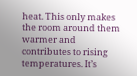heat. This only makes the room around them warmer and contributes to rising temperatures. It’s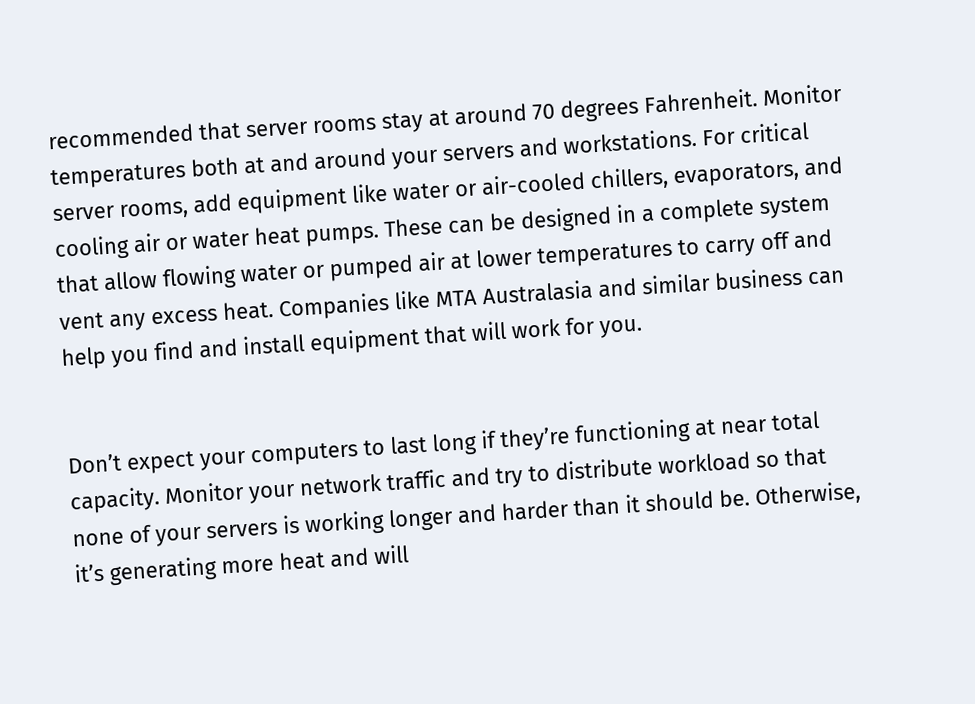recommended that server rooms stay at around 70 degrees Fahrenheit. Monitor temperatures both at and around your servers and workstations. For critical server rooms, add equipment like water or air-cooled chillers, evaporators, and cooling air or water heat pumps. These can be designed in a complete system that allow flowing water or pumped air at lower temperatures to carry off and vent any excess heat. Companies like MTA Australasia and similar business can help you find and install equipment that will work for you.


Don’t expect your computers to last long if they’re functioning at near total capacity. Monitor your network traffic and try to distribute workload so that none of your servers is working longer and harder than it should be. Otherwise, it’s generating more heat and will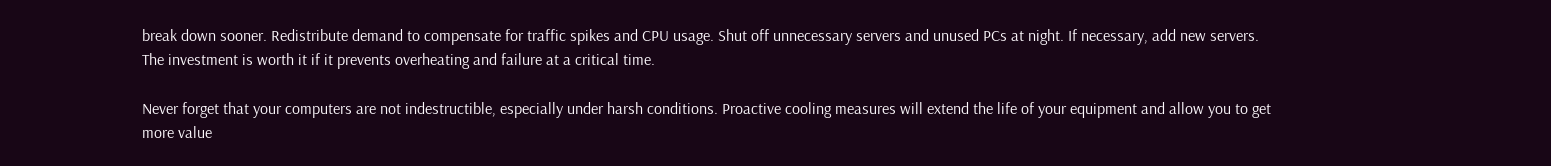break down sooner. Redistribute demand to compensate for traffic spikes and CPU usage. Shut off unnecessary servers and unused PCs at night. If necessary, add new servers. The investment is worth it if it prevents overheating and failure at a critical time.

Never forget that your computers are not indestructible, especially under harsh conditions. Proactive cooling measures will extend the life of your equipment and allow you to get more value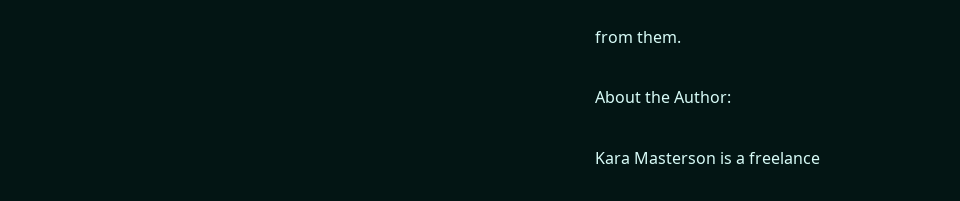from them.

About the Author:

Kara Masterson is a freelance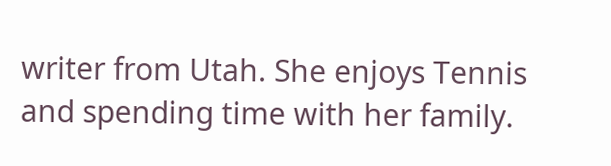writer from Utah. She enjoys Tennis and spending time with her family.